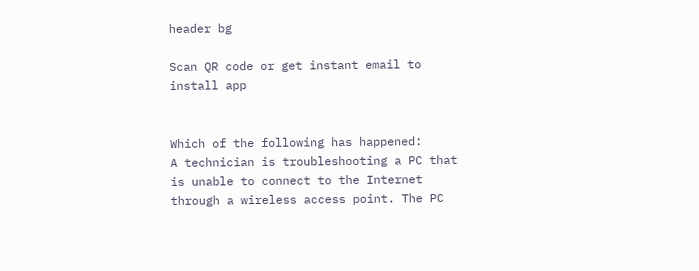header bg

Scan QR code or get instant email to install app


Which of the following has happened:
A technician is troubleshooting a PC that is unable to connect to the Internet through a wireless access point. The PC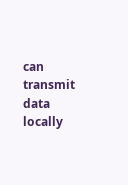can transmit data locally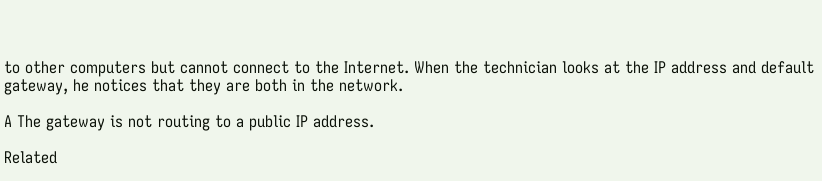to other computers but cannot connect to the Internet. When the technician looks at the IP address and default gateway, he notices that they are both in the network.

A The gateway is not routing to a public IP address.

Related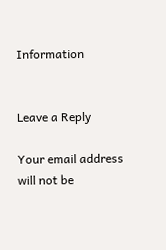Information


Leave a Reply

Your email address will not be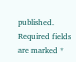published. Required fields are marked *